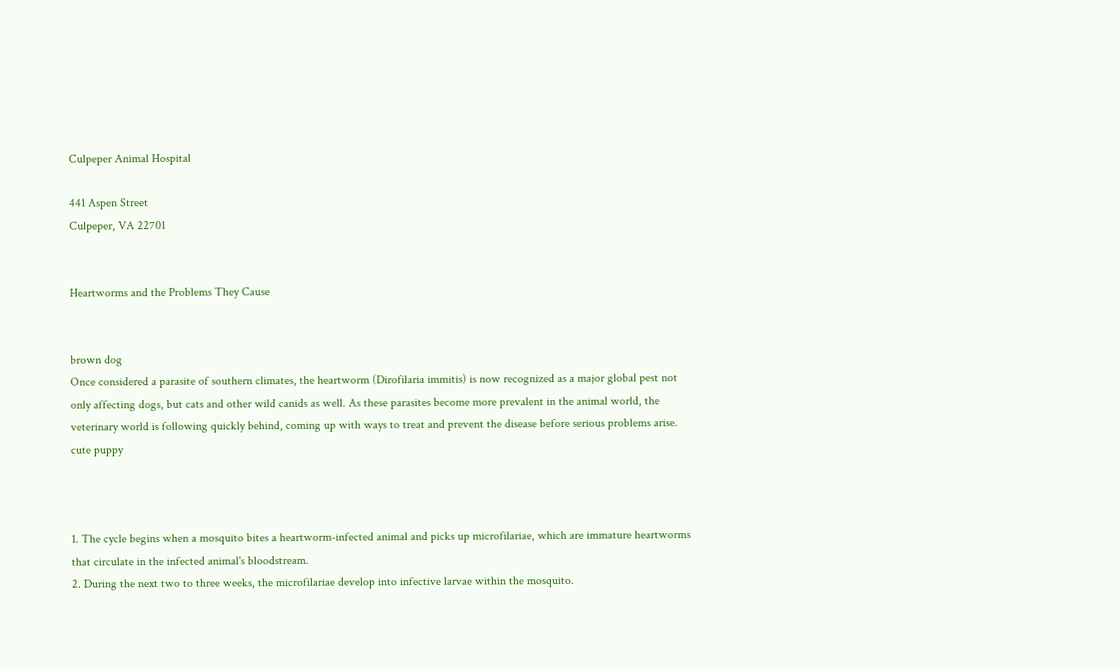Culpeper Animal Hospital

441 Aspen Street
Culpeper, VA 22701


Heartworms and the Problems They Cause


brown dog
Once considered a parasite of southern climates, the heartworm (Dirofilaria immitis) is now recognized as a major global pest not only affecting dogs, but cats and other wild canids as well. As these parasites become more prevalent in the animal world, the veterinary world is following quickly behind, coming up with ways to treat and prevent the disease before serious problems arise.
cute puppy



1. The cycle begins when a mosquito bites a heartworm-infected animal and picks up microfilariae, which are immature heartworms that circulate in the infected animal's bloodstream.
2. During the next two to three weeks, the microfilariae develop into infective larvae within the mosquito.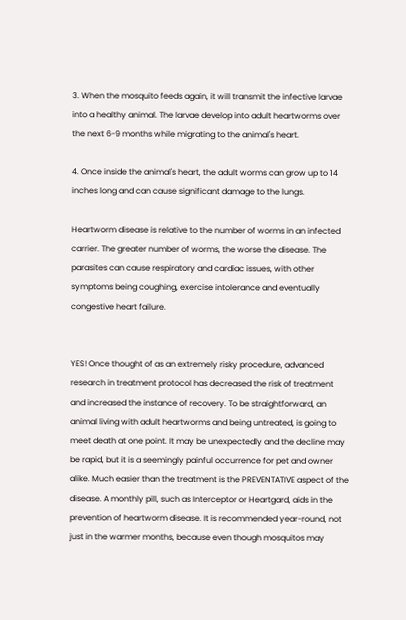3. When the mosquito feeds again, it will transmit the infective larvae into a healthy animal. The larvae develop into adult heartworms over the next 6-9 months while migrating to the animal's heart.

4. Once inside the animal's heart, the adult worms can grow up to 14 inches long and can cause significant damage to the lungs.

Heartworm disease is relative to the number of worms in an infected carrier. The greater number of worms, the worse the disease. The parasites can cause respiratory and cardiac issues, with other symptoms being coughing, exercise intolerance and eventually congestive heart failure.


YES! Once thought of as an extremely risky procedure, advanced research in treatment protocol has decreased the risk of treatment and increased the instance of recovery. To be straightforward, an animal living with adult heartworms and being untreated, is going to meet death at one point. It may be unexpectedly and the decline may be rapid, but it is a seemingly painful occurrence for pet and owner alike. Much easier than the treatment is the PREVENTATIVE aspect of the disease. A monthly pill, such as Interceptor or Heartgard, aids in the prevention of heartworm disease. It is recommended year-round, not just in the warmer months, because even though mosquitos may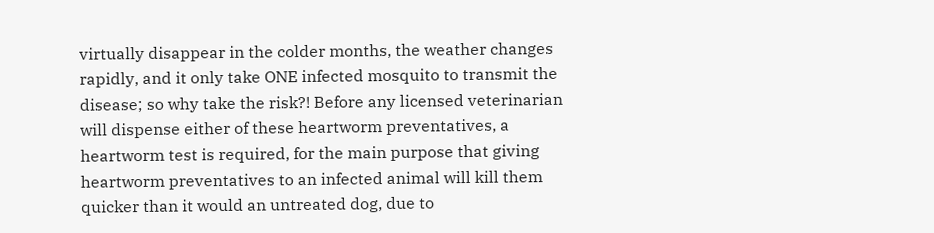virtually disappear in the colder months, the weather changes rapidly, and it only take ONE infected mosquito to transmit the disease; so why take the risk?! Before any licensed veterinarian will dispense either of these heartworm preventatives, a heartworm test is required, for the main purpose that giving heartworm preventatives to an infected animal will kill them quicker than it would an untreated dog, due to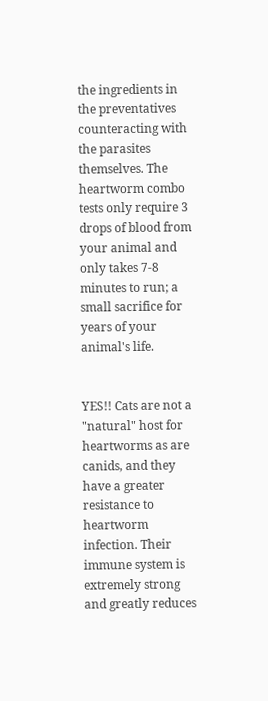the ingredients in the preventatives counteracting with the parasites themselves. The heartworm combo tests only require 3 drops of blood from your animal and only takes 7-8 minutes to run; a small sacrifice for years of your animal's life.


YES!! Cats are not a "natural" host for heartworms as are canids, and they have a greater resistance to heartworm infection. Their immune system is extremely strong and greatly reduces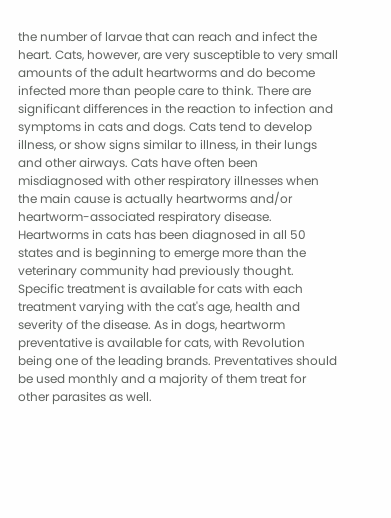the number of larvae that can reach and infect the heart. Cats, however, are very susceptible to very small amounts of the adult heartworms and do become infected more than people care to think. There are significant differences in the reaction to infection and symptoms in cats and dogs. Cats tend to develop illness, or show signs similar to illness, in their lungs and other airways. Cats have often been misdiagnosed with other respiratory illnesses when the main cause is actually heartworms and/or heartworm-associated respiratory disease. Heartworms in cats has been diagnosed in all 50 states and is beginning to emerge more than the veterinary community had previously thought. Specific treatment is available for cats with each treatment varying with the cat's age, health and severity of the disease. As in dogs, heartworm preventative is available for cats, with Revolution being one of the leading brands. Preventatives should be used monthly and a majority of them treat for other parasites as well.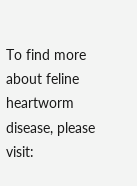To find more about feline heartworm disease, please visit: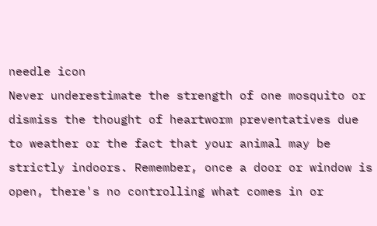needle icon
Never underestimate the strength of one mosquito or dismiss the thought of heartworm preventatives due to weather or the fact that your animal may be strictly indoors. Remember, once a door or window is open, there's no controlling what comes in or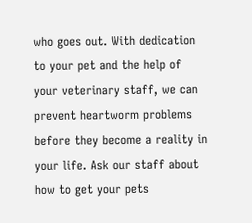who goes out. With dedication to your pet and the help of your veterinary staff, we can prevent heartworm problems before they become a reality in your life. Ask our staff about how to get your pets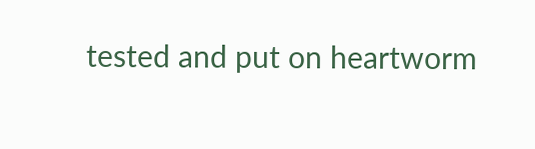tested and put on heartworm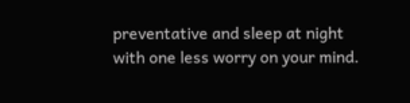preventative and sleep at night with one less worry on your mind.